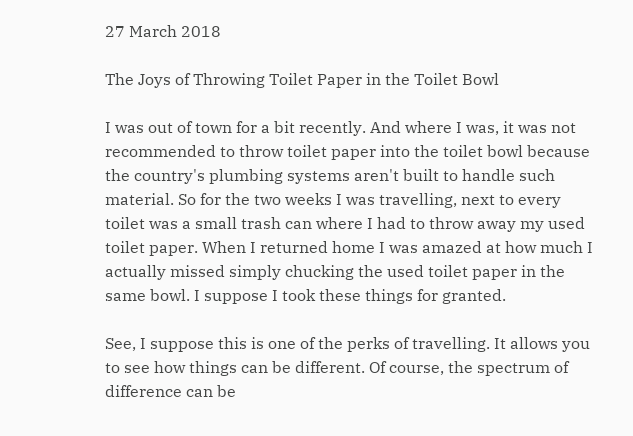27 March 2018

The Joys of Throwing Toilet Paper in the Toilet Bowl

I was out of town for a bit recently. And where I was, it was not recommended to throw toilet paper into the toilet bowl because the country's plumbing systems aren't built to handle such material. So for the two weeks I was travelling, next to every toilet was a small trash can where I had to throw away my used toilet paper. When I returned home I was amazed at how much I actually missed simply chucking the used toilet paper in the same bowl. I suppose I took these things for granted.

See, I suppose this is one of the perks of travelling. It allows you to see how things can be different. Of course, the spectrum of difference can be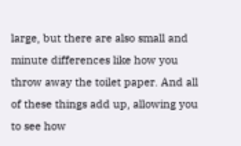large, but there are also small and minute differences like how you throw away the toilet paper. And all of these things add up, allowing you to see how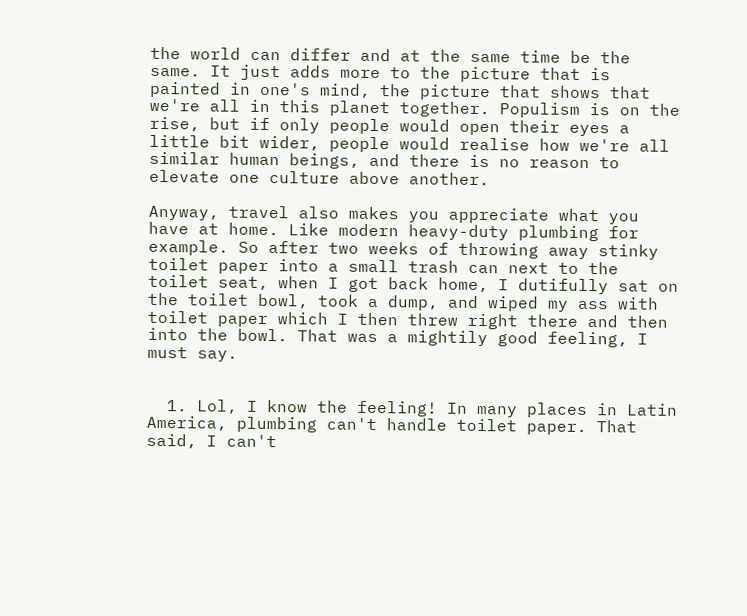the world can differ and at the same time be the same. It just adds more to the picture that is painted in one's mind, the picture that shows that we're all in this planet together. Populism is on the rise, but if only people would open their eyes a little bit wider, people would realise how we're all similar human beings, and there is no reason to elevate one culture above another.

Anyway, travel also makes you appreciate what you have at home. Like modern heavy-duty plumbing for example. So after two weeks of throwing away stinky toilet paper into a small trash can next to the toilet seat, when I got back home, I dutifully sat on the toilet bowl, took a dump, and wiped my ass with toilet paper which I then threw right there and then into the bowl. That was a mightily good feeling, I must say.


  1. Lol, I know the feeling! In many places in Latin America, plumbing can't handle toilet paper. That said, I can't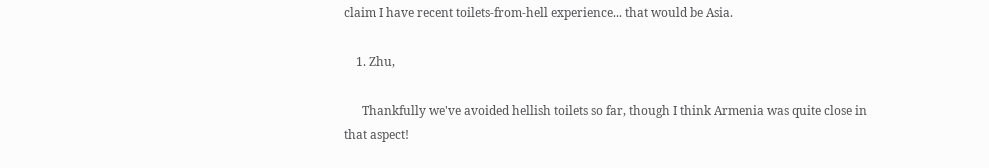claim I have recent toilets-from-hell experience... that would be Asia.

    1. Zhu,

      Thankfully we've avoided hellish toilets so far, though I think Armenia was quite close in that aspect!